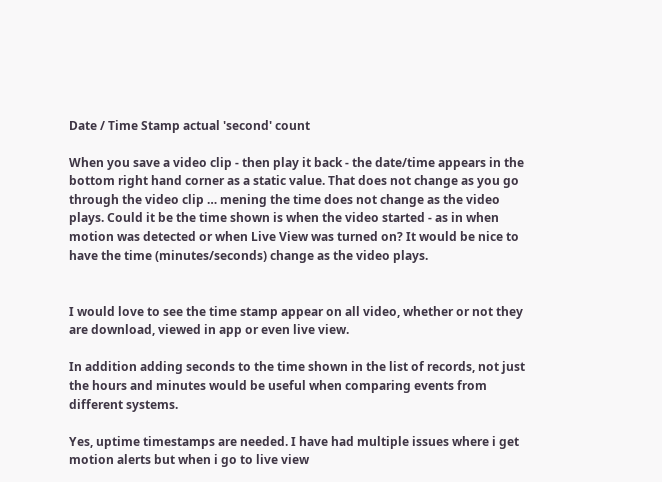Date / Time Stamp actual 'second' count

When you save a video clip - then play it back - the date/time appears in the bottom right hand corner as a static value. That does not change as you go through the video clip … mening the time does not change as the video plays. Could it be the time shown is when the video started - as in when motion was detected or when Live View was turned on? It would be nice to have the time (minutes/seconds) change as the video plays.


I would love to see the time stamp appear on all video, whether or not they are download, viewed in app or even live view.

In addition adding seconds to the time shown in the list of records, not just the hours and minutes would be useful when comparing events from different systems.

Yes, uptime timestamps are needed. I have had multiple issues where i get motion alerts but when i go to live view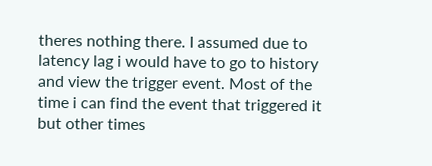theres nothing there. I assumed due to latency lag i would have to go to history and view the trigger event. Most of the time i can find the event that triggered it but other times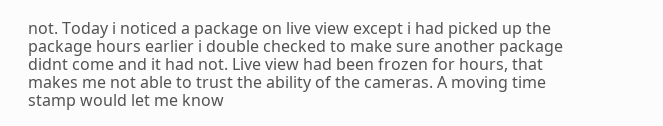not. Today i noticed a package on live view except i had picked up the package hours earlier i double checked to make sure another package didnt come and it had not. Live view had been frozen for hours, that makes me not able to trust the ability of the cameras. A moving time stamp would let me know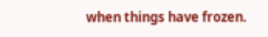when things have frozen.